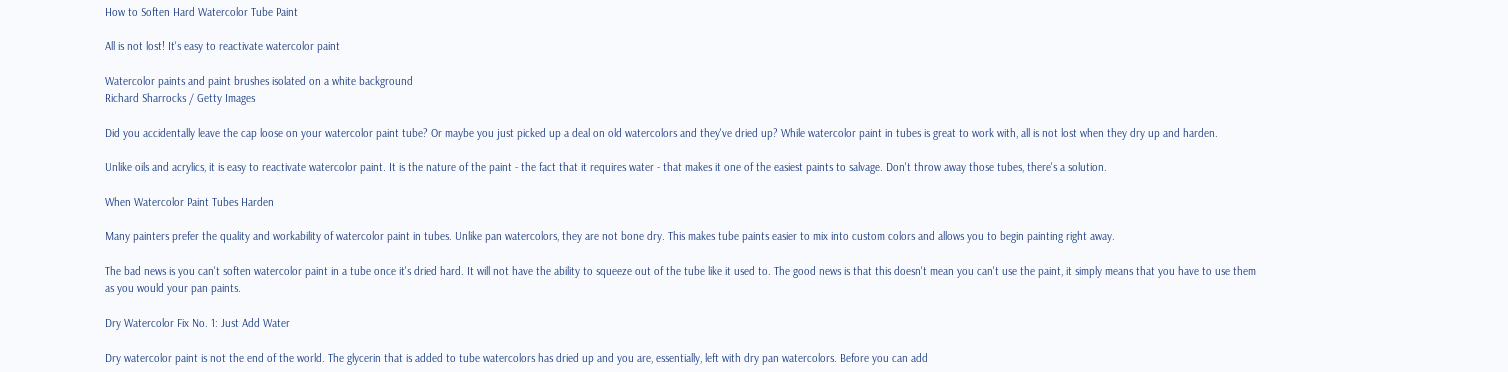How to Soften Hard Watercolor Tube Paint

All is not lost! It's easy to reactivate watercolor paint

Watercolor paints and paint brushes isolated on a white background
Richard Sharrocks / Getty Images

Did you accidentally leave the cap loose on your watercolor paint tube? Or maybe you just picked up a deal on old watercolors and they've dried up? While watercolor paint in tubes is great to work with, all is not lost when they dry up and harden.

Unlike oils and acrylics, it is easy to reactivate watercolor paint. It is the nature of the paint - the fact that it requires water - that makes it one of the easiest paints to salvage. Don't throw away those tubes, there's a solution.

When Watercolor Paint Tubes Harden

Many painters prefer the quality and workability of watercolor paint in tubes. Unlike pan watercolors, they are not bone dry. This makes tube paints easier to mix into custom colors and allows you to begin painting right away.

The bad news is you can't soften watercolor paint in a tube once it's dried hard. It will not have the ability to squeeze out of the tube like it used to. The good news is that this doesn't mean you can't use the paint, it simply means that you have to use them as you would your pan paints.

Dry Watercolor Fix No. 1: Just Add Water

Dry watercolor paint is not the end of the world. The glycerin that is added to tube watercolors has dried up and you are, essentially, left with dry pan watercolors. Before you can add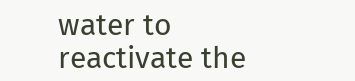water to reactivate the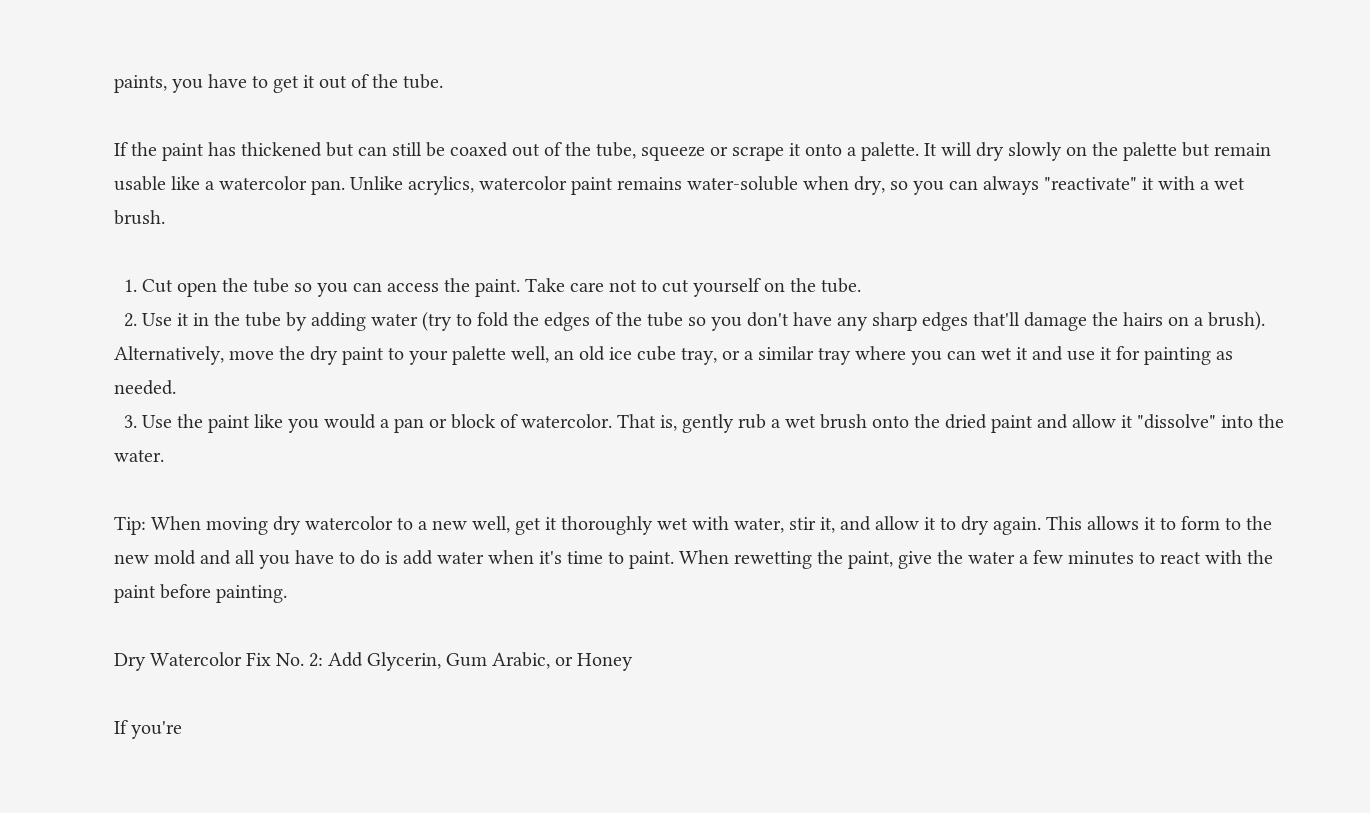paints, you have to get it out of the tube.

If the paint has thickened but can still be coaxed out of the tube, squeeze or scrape it onto a palette. It will dry slowly on the palette but remain usable like a watercolor pan. Unlike acrylics, watercolor paint remains water-soluble when dry, so you can always "reactivate" it with a wet brush.

  1. Cut open the tube so you can access the paint. Take care not to cut yourself on the tube.
  2. Use it in the tube by adding water (try to fold the edges of the tube so you don't have any sharp edges that'll damage the hairs on a brush). Alternatively, move the dry paint to your palette well, an old ice cube tray, or a similar tray where you can wet it and use it for painting as needed.
  3. Use the paint like you would a pan or block of watercolor. That is, gently rub a wet brush onto the dried paint and allow it "dissolve" into the water.

Tip: When moving dry watercolor to a new well, get it thoroughly wet with water, stir it, and allow it to dry again. This allows it to form to the new mold and all you have to do is add water when it's time to paint. When rewetting the paint, give the water a few minutes to react with the paint before painting.

Dry Watercolor Fix No. 2: Add Glycerin, Gum Arabic, or Honey

If you're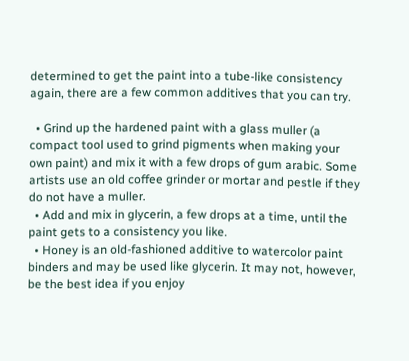determined to get the paint into a tube-like consistency again, there are a few common additives that you can try.

  • Grind up the hardened paint with a glass muller (a compact tool used to grind pigments when making your own paint) and mix it with a few drops of gum arabic. Some artists use an old coffee grinder or mortar and pestle if they do not have a muller.
  • Add and mix in glycerin, a few drops at a time, until the paint gets to a consistency you like.
  • Honey is an old-fashioned additive to watercolor paint binders and may be used like glycerin. It may not, however, be the best idea if you enjoy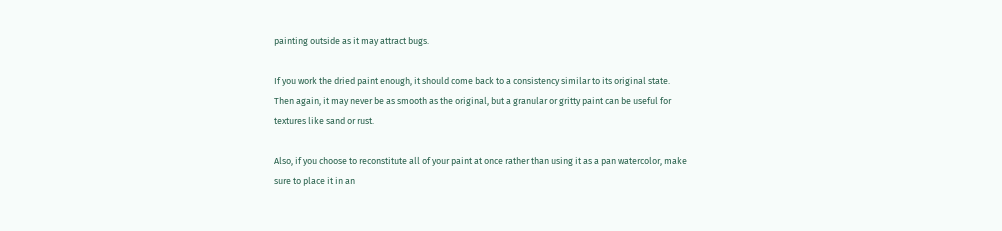painting outside as it may attract bugs.

If you work the dried paint enough, it should come back to a consistency similar to its original state. Then again, it may never be as smooth as the original, but a granular or gritty paint can be useful for textures like sand or rust.

Also, if you choose to reconstitute all of your paint at once rather than using it as a pan watercolor, make sure to place it in an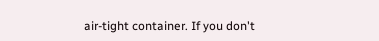air-tight container. If you don't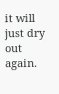it will just dry out again.